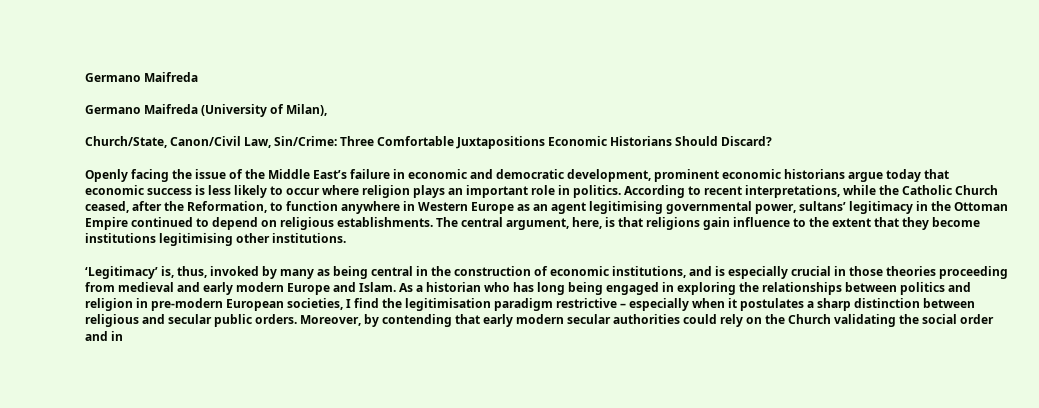Germano Maifreda

Germano Maifreda (University of Milan),

Church/State, Canon/Civil Law, Sin/Crime: Three Comfortable Juxtapositions Economic Historians Should Discard?

Openly facing the issue of the Middle East’s failure in economic and democratic development, prominent economic historians argue today that economic success is less likely to occur where religion plays an important role in politics. According to recent interpretations, while the Catholic Church ceased, after the Reformation, to function anywhere in Western Europe as an agent legitimising governmental power, sultans’ legitimacy in the Ottoman Empire continued to depend on religious establishments. The central argument, here, is that religions gain influence to the extent that they become institutions legitimising other institutions.

‘Legitimacy’ is, thus, invoked by many as being central in the construction of economic institutions, and is especially crucial in those theories proceeding from medieval and early modern Europe and Islam. As a historian who has long being engaged in exploring the relationships between politics and religion in pre-modern European societies, I find the legitimisation paradigm restrictive – especially when it postulates a sharp distinction between religious and secular public orders. Moreover, by contending that early modern secular authorities could rely on the Church validating the social order and in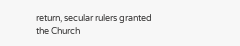return, secular rulers granted the Church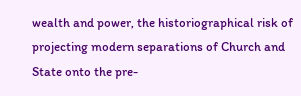wealth and power, the historiographical risk of projecting modern separations of Church and State onto the pre-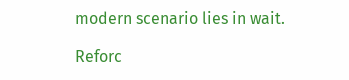modern scenario lies in wait.

Reforc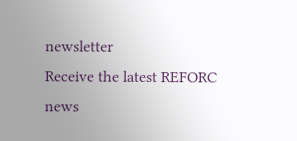newsletter
Receive the latest REFORC news